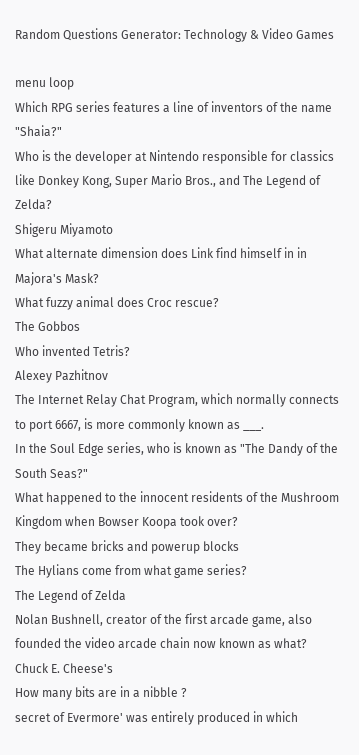Random Questions Generator: Technology & Video Games

menu loop
Which RPG series features a line of inventors of the name "Shaia?"
Who is the developer at Nintendo responsible for classics like Donkey Kong, Super Mario Bros., and The Legend of Zelda?
Shigeru Miyamoto
What alternate dimension does Link find himself in in Majora's Mask?
What fuzzy animal does Croc rescue?
The Gobbos
Who invented Tetris?
Alexey Pazhitnov
The Internet Relay Chat Program, which normally connects to port 6667, is more commonly known as ___.
In the Soul Edge series, who is known as "The Dandy of the South Seas?"
What happened to the innocent residents of the Mushroom Kingdom when Bowser Koopa took over?
They became bricks and powerup blocks
The Hylians come from what game series?
The Legend of Zelda
Nolan Bushnell, creator of the first arcade game, also founded the video arcade chain now known as what?
Chuck E. Cheese's
How many bits are in a nibble ?
secret of Evermore' was entirely produced in which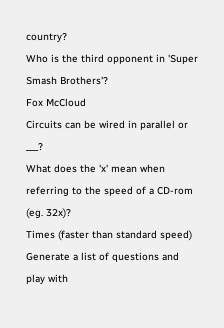country?
Who is the third opponent in 'Super Smash Brothers'?
Fox McCloud
Circuits can be wired in parallel or ___?
What does the 'x' mean when referring to the speed of a CD-rom (eg. 32x)?
Times (faster than standard speed)
Generate a list of questions and play with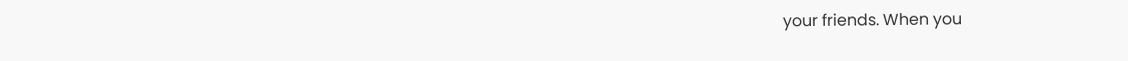your friends. When you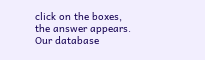click on the boxes, the answer appears.
Our database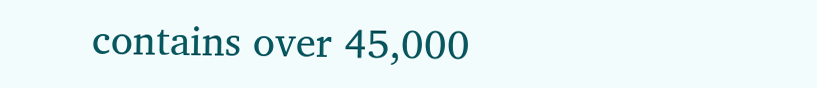contains over 45,000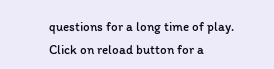questions for a long time of play.
Click on reload button for a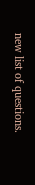new list of questions.